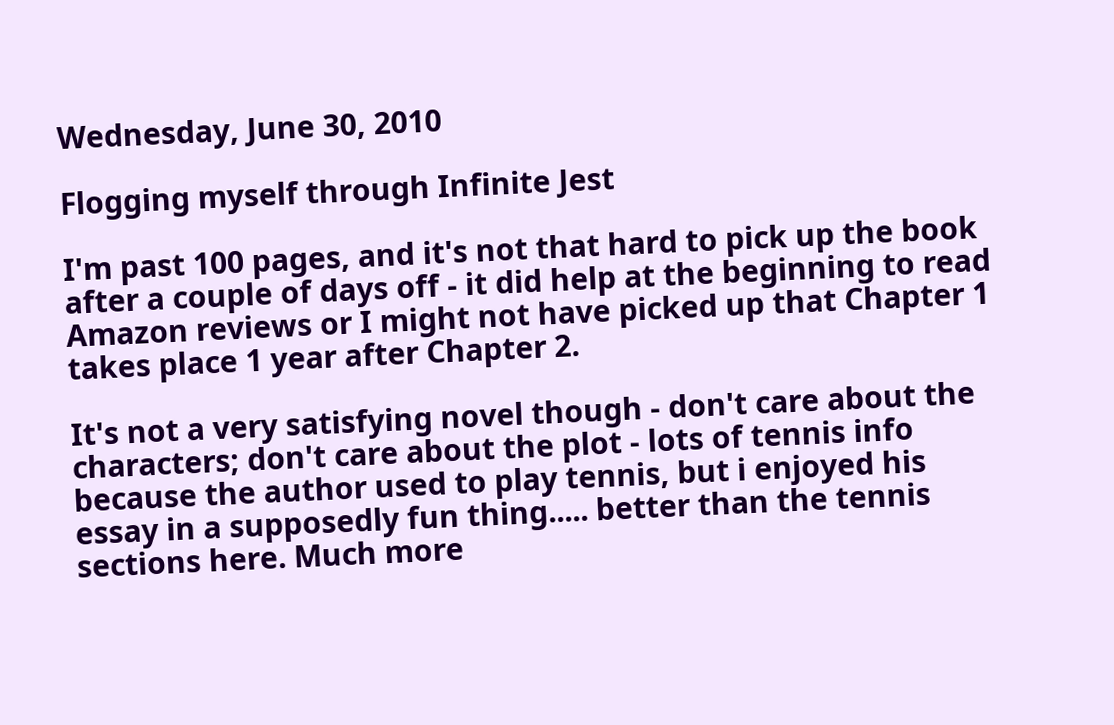Wednesday, June 30, 2010

Flogging myself through Infinite Jest

I'm past 100 pages, and it's not that hard to pick up the book after a couple of days off - it did help at the beginning to read Amazon reviews or I might not have picked up that Chapter 1 takes place 1 year after Chapter 2.

It's not a very satisfying novel though - don't care about the characters; don't care about the plot - lots of tennis info because the author used to play tennis, but i enjoyed his essay in a supposedly fun thing..... better than the tennis sections here. Much more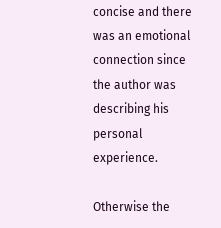concise and there was an emotional connection since the author was describing his personal experience.

Otherwise the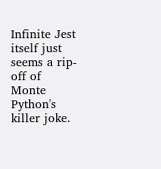Infinite Jest itself just seems a rip-off of Monte Python's killer joke.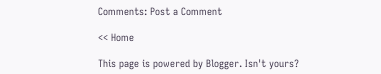Comments: Post a Comment

<< Home

This page is powered by Blogger. Isn't yours?